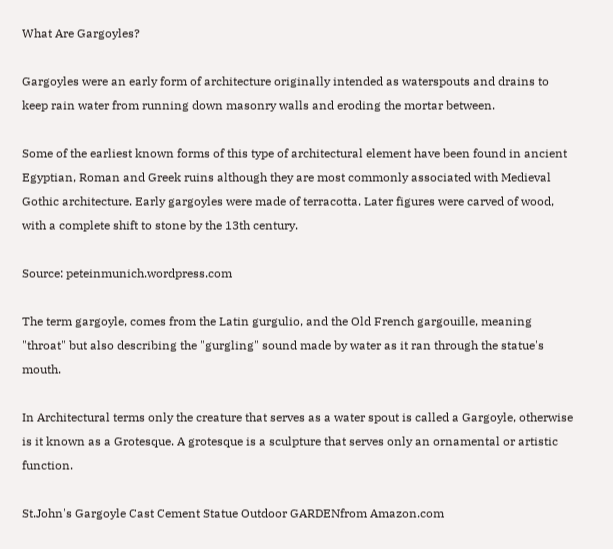What Are Gargoyles?

Gargoyles were an early form of architecture originally intended as waterspouts and drains to keep rain water from running down masonry walls and eroding the mortar between.

Some of the earliest known forms of this type of architectural element have been found in ancient Egyptian, Roman and Greek ruins although they are most commonly associated with Medieval Gothic architecture. Early gargoyles were made of terracotta. Later figures were carved of wood, with a complete shift to stone by the 13th century.

Source: peteinmunich.wordpress.com

The term gargoyle, comes from the Latin gurgulio, and the Old French gargouille, meaning "throat" but also describing the "gurgling" sound made by water as it ran through the statue's mouth.

In Architectural terms only the creature that serves as a water spout is called a Gargoyle, otherwise is it known as a Grotesque. A grotesque is a sculpture that serves only an ornamental or artistic function.

St.John's Gargoyle Cast Cement Statue Outdoor GARDENfrom Amazon.com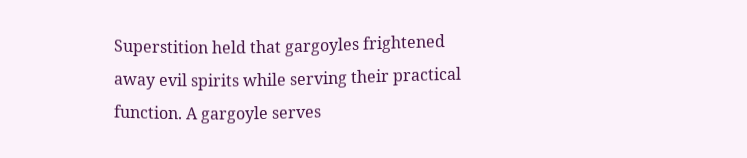Superstition held that gargoyles frightened away evil spirits while serving their practical function. A gargoyle serves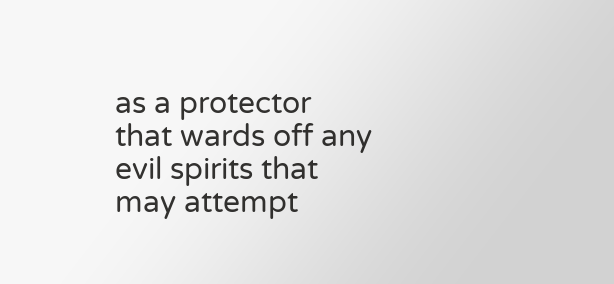as a protector that wards off any evil spirits that may attempt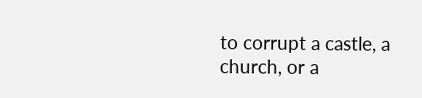to corrupt a castle, a church, or a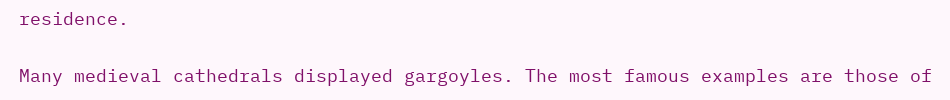residence.

Many medieval cathedrals displayed gargoyles. The most famous examples are those of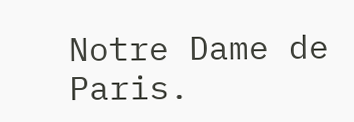Notre Dame de Paris.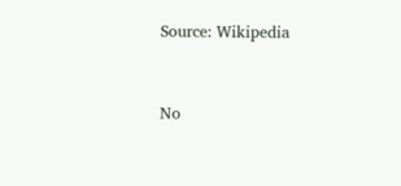Source: Wikipedia


No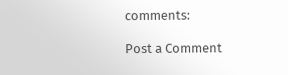comments:

Post a Comment